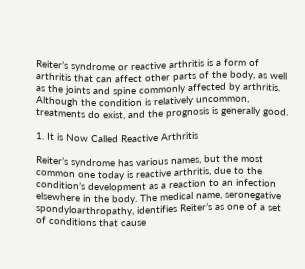Reiter’s syndrome or reactive arthritis is a form of arthritis that can affect other parts of the body, as well as the joints and spine commonly affected by arthritis. Although the condition is relatively uncommon, treatments do exist, and the prognosis is generally good.

1. It is Now Called Reactive Arthritis

Reiter’s syndrome has various names, but the most common one today is reactive arthritis, due to the condition’s development as a reaction to an infection elsewhere in the body. The medical name, seronegative spondyloarthropathy, identifies Reiter’s as one of a set of conditions that cause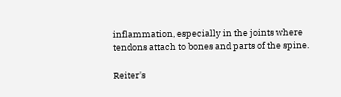inflammation, especially in the joints where tendons attach to bones and parts of the spine.

Reiter's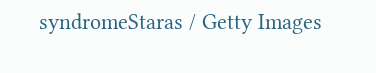syndromeStaras / Getty Images